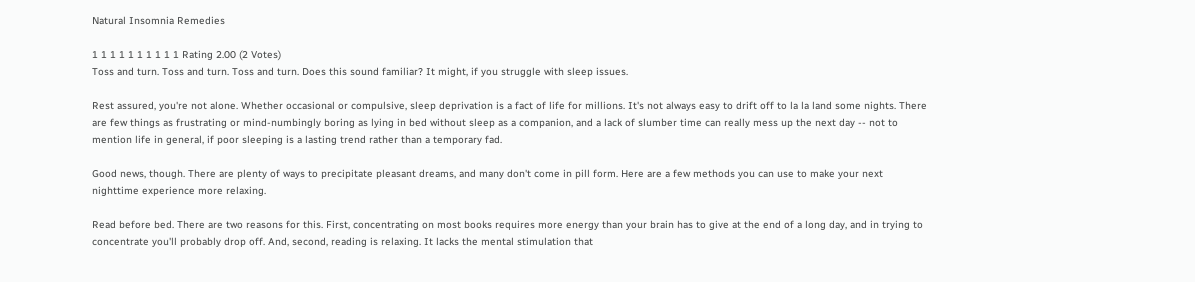Natural Insomnia Remedies

1 1 1 1 1 1 1 1 1 1 Rating 2.00 (2 Votes)
Toss and turn. Toss and turn. Toss and turn. Does this sound familiar? It might, if you struggle with sleep issues.

Rest assured, you're not alone. Whether occasional or compulsive, sleep deprivation is a fact of life for millions. It's not always easy to drift off to la la land some nights. There are few things as frustrating or mind-numbingly boring as lying in bed without sleep as a companion, and a lack of slumber time can really mess up the next day -- not to mention life in general, if poor sleeping is a lasting trend rather than a temporary fad.

Good news, though. There are plenty of ways to precipitate pleasant dreams, and many don't come in pill form. Here are a few methods you can use to make your next nighttime experience more relaxing.

Read before bed. There are two reasons for this. First, concentrating on most books requires more energy than your brain has to give at the end of a long day, and in trying to concentrate you'll probably drop off. And, second, reading is relaxing. It lacks the mental stimulation that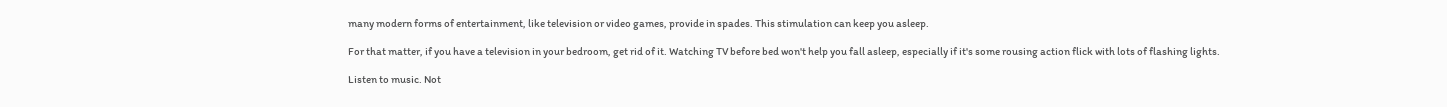many modern forms of entertainment, like television or video games, provide in spades. This stimulation can keep you asleep.

For that matter, if you have a television in your bedroom, get rid of it. Watching TV before bed won't help you fall asleep, especially if it's some rousing action flick with lots of flashing lights.

Listen to music. Not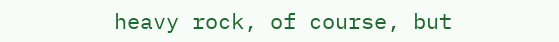heavy rock, of course, but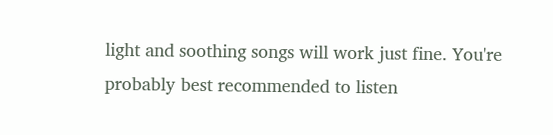light and soothing songs will work just fine. You're probably best recommended to listen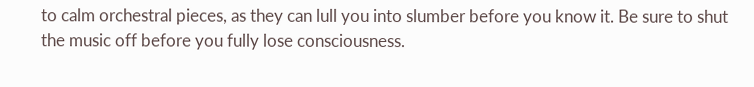to calm orchestral pieces, as they can lull you into slumber before you know it. Be sure to shut the music off before you fully lose consciousness.